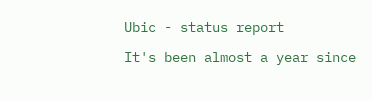Ubic - status report

It's been almost a year since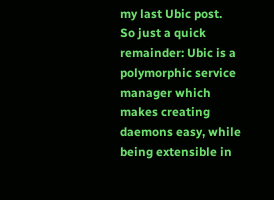my last Ubic post.
So just a quick remainder: Ubic is a polymorphic service manager which makes creating daemons easy, while being extensible in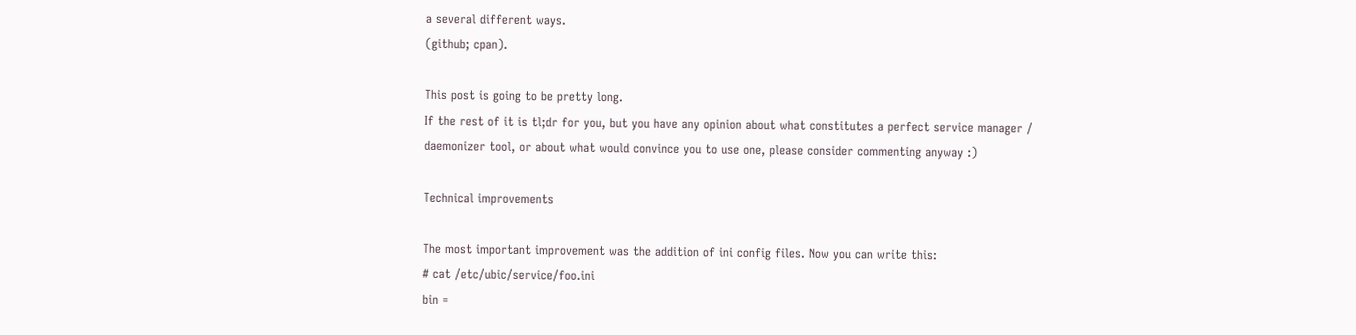a several different ways.
(github; cpan).

This post is going to be pretty long.
If the rest of it is tl;dr for you, but you have any opinion about what constitutes a perfect service manager / daemonizer tool, or about what would convince you to use one, please consider commenting anyway :)

Technical improvements

The most important improvement was the addition of ini config files. Now you can write this:
# cat /etc/ubic/service/foo.ini
bin =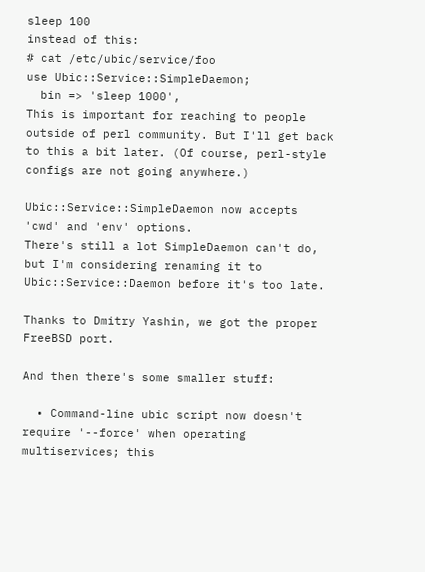sleep 100
instead of this:
# cat /etc/ubic/service/foo
use Ubic::Service::SimpleDaemon;
  bin => 'sleep 1000',
This is important for reaching to people outside of perl community. But I'll get back to this a bit later. (Of course, perl-style configs are not going anywhere.)

Ubic::Service::SimpleDaemon now accepts 'cwd' and 'env' options.
There's still a lot SimpleDaemon can't do, but I'm considering renaming it to Ubic::Service::Daemon before it's too late.

Thanks to Dmitry Yashin, we got the proper FreeBSD port.

And then there's some smaller stuff:

  • Command-line ubic script now doesn't require '--force' when operating multiservices; this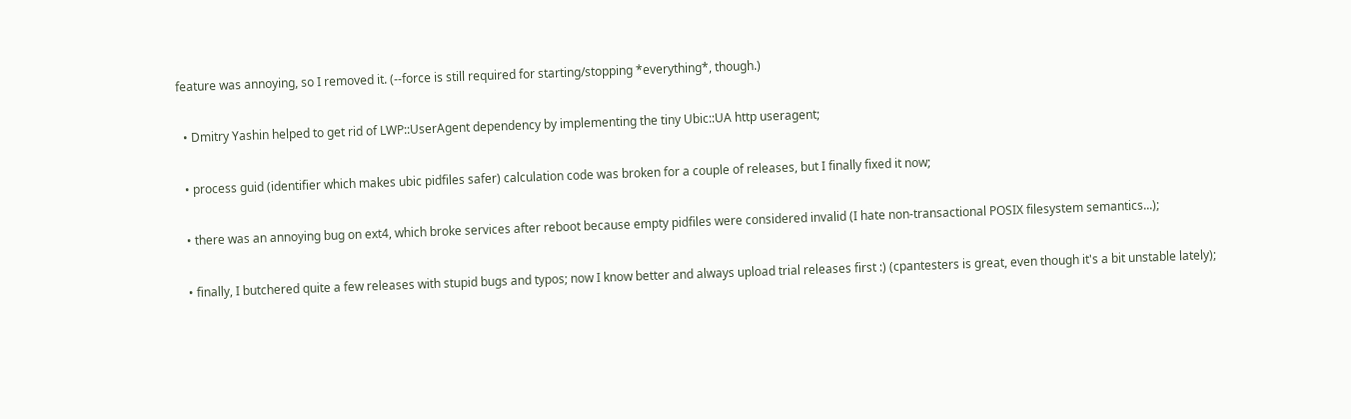feature was annoying, so I removed it. (--force is still required for starting/stopping *everything*, though.)

  • Dmitry Yashin helped to get rid of LWP::UserAgent dependency by implementing the tiny Ubic::UA http useragent;

  • process guid (identifier which makes ubic pidfiles safer) calculation code was broken for a couple of releases, but I finally fixed it now;

  • there was an annoying bug on ext4, which broke services after reboot because empty pidfiles were considered invalid (I hate non-transactional POSIX filesystem semantics...);

  • finally, I butchered quite a few releases with stupid bugs and typos; now I know better and always upload trial releases first :) (cpantesters is great, even though it's a bit unstable lately);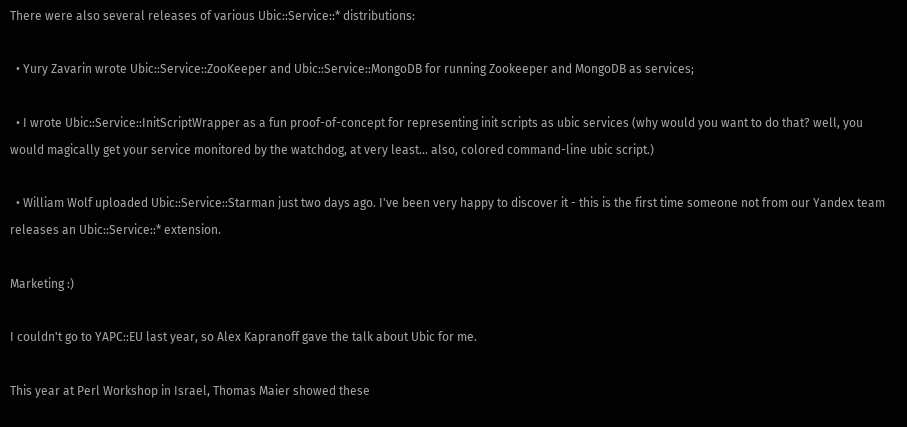There were also several releases of various Ubic::Service::* distributions:

  • Yury Zavarin wrote Ubic::Service::ZooKeeper and Ubic::Service::MongoDB for running Zookeeper and MongoDB as services;

  • I wrote Ubic::Service::InitScriptWrapper as a fun proof-of-concept for representing init scripts as ubic services (why would you want to do that? well, you would magically get your service monitored by the watchdog, at very least... also, colored command-line ubic script.)

  • William Wolf uploaded Ubic::Service::Starman just two days ago. I've been very happy to discover it - this is the first time someone not from our Yandex team releases an Ubic::Service::* extension.

Marketing :)

I couldn't go to YAPC::EU last year, so Alex Kapranoff gave the talk about Ubic for me.

This year at Perl Workshop in Israel, Thomas Maier showed these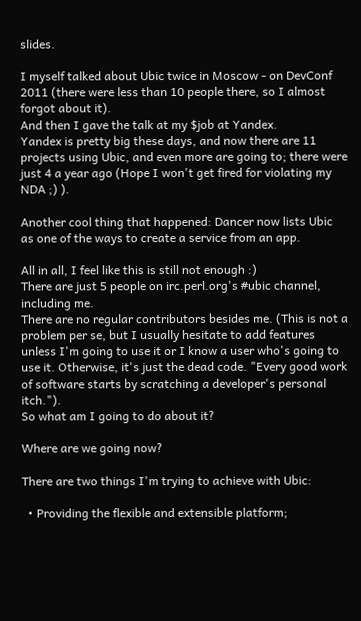slides.

I myself talked about Ubic twice in Moscow - on DevConf 2011 (there were less than 10 people there, so I almost forgot about it).
And then I gave the talk at my $job at Yandex.
Yandex is pretty big these days, and now there are 11 projects using Ubic, and even more are going to; there were just 4 a year ago (Hope I won't get fired for violating my NDA ;) ).

Another cool thing that happened: Dancer now lists Ubic as one of the ways to create a service from an app.

All in all, I feel like this is still not enough :)
There are just 5 people on irc.perl.org's #ubic channel, including me.
There are no regular contributors besides me. (This is not a problem per se, but I usually hesitate to add features unless I'm going to use it or I know a user who's going to use it. Otherwise, it's just the dead code. "Every good work of software starts by scratching a developer's personal itch.").
So what am I going to do about it?

Where are we going now?

There are two things I'm trying to achieve with Ubic:

  • Providing the flexible and extensible platform;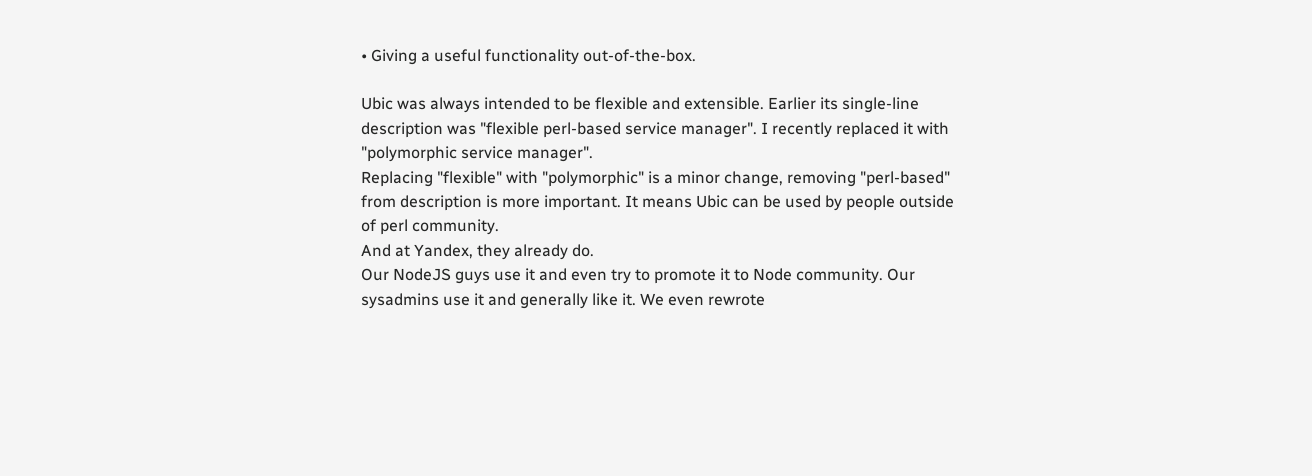• Giving a useful functionality out-of-the-box.

Ubic was always intended to be flexible and extensible. Earlier its single-line description was "flexible perl-based service manager". I recently replaced it with "polymorphic service manager".
Replacing "flexible" with "polymorphic" is a minor change, removing "perl-based" from description is more important. It means Ubic can be used by people outside of perl community.
And at Yandex, they already do.
Our NodeJS guys use it and even try to promote it to Node community. Our sysadmins use it and generally like it. We even rewrote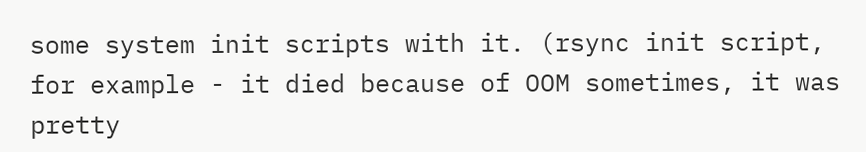some system init scripts with it. (rsync init script, for example - it died because of OOM sometimes, it was pretty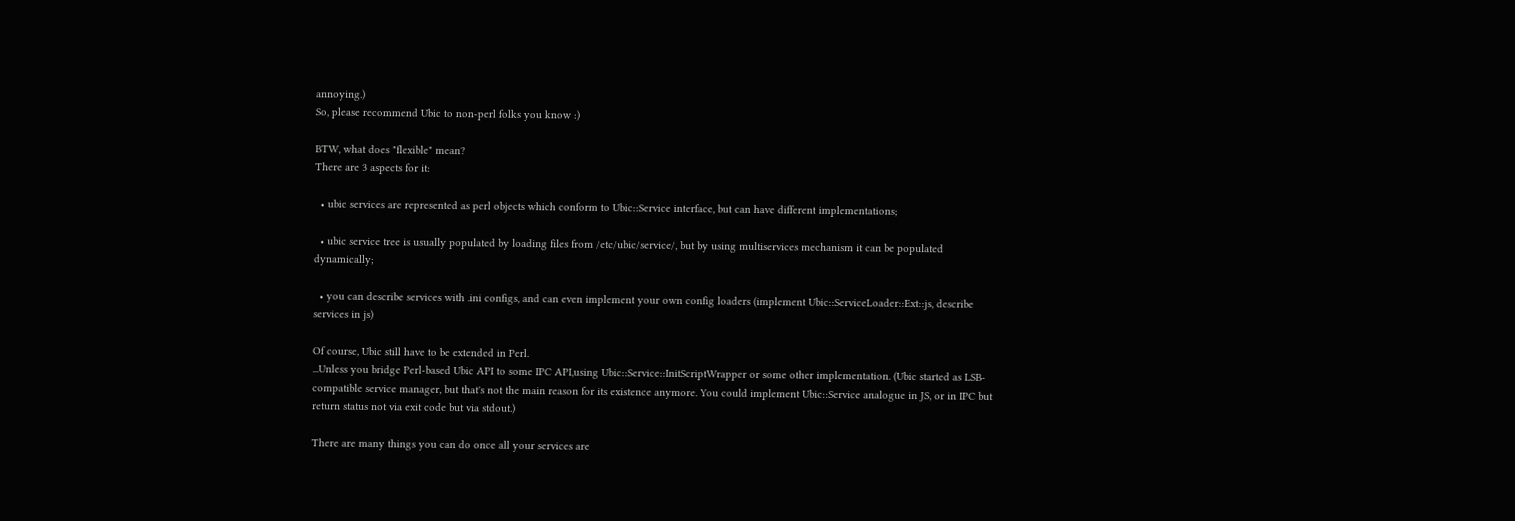annoying.)
So, please recommend Ubic to non-perl folks you know :)

BTW, what does "flexible" mean?
There are 3 aspects for it:

  • ubic services are represented as perl objects which conform to Ubic::Service interface, but can have different implementations;

  • ubic service tree is usually populated by loading files from /etc/ubic/service/, but by using multiservices mechanism it can be populated dynamically;

  • you can describe services with .ini configs, and can even implement your own config loaders (implement Ubic::ServiceLoader::Ext::js, describe services in js)

Of course, Ubic still have to be extended in Perl.
...Unless you bridge Perl-based Ubic API to some IPC API,using Ubic::Service::InitScriptWrapper or some other implementation. (Ubic started as LSB-compatible service manager, but that's not the main reason for its existence anymore. You could implement Ubic::Service analogue in JS, or in IPC but return status not via exit code but via stdout.)

There are many things you can do once all your services are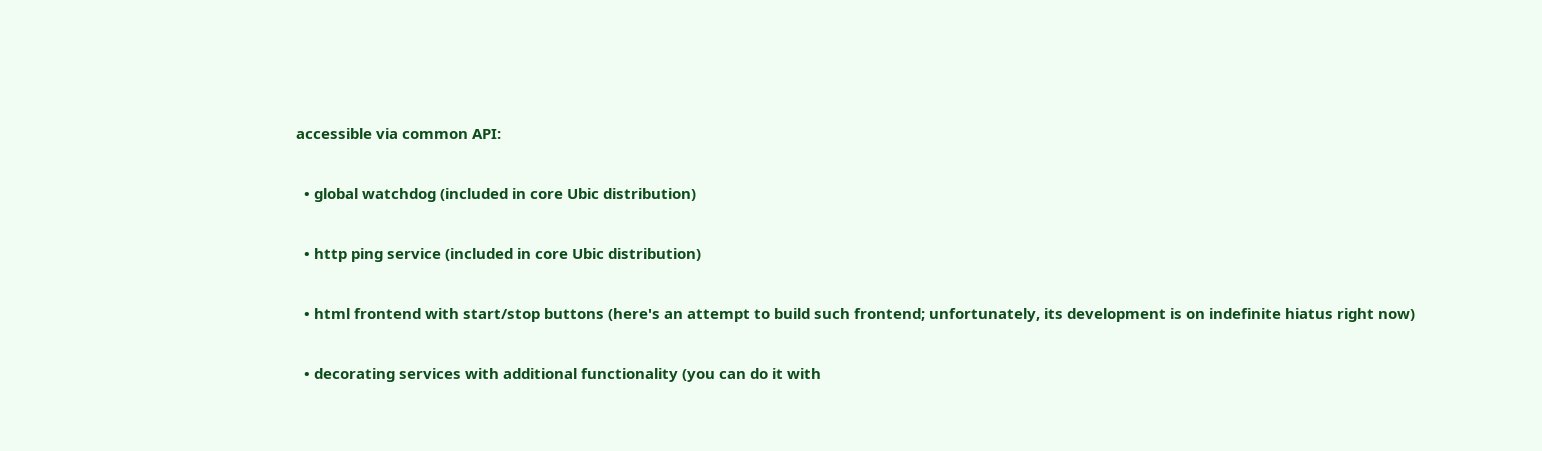accessible via common API:

  • global watchdog (included in core Ubic distribution)

  • http ping service (included in core Ubic distribution)

  • html frontend with start/stop buttons (here's an attempt to build such frontend; unfortunately, its development is on indefinite hiatus right now)

  • decorating services with additional functionality (you can do it with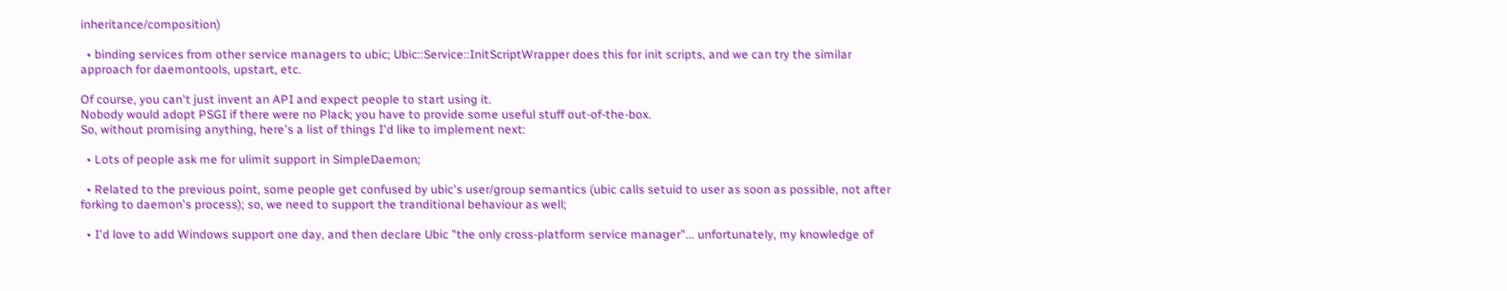inheritance/composition)

  • binding services from other service managers to ubic; Ubic::Service::InitScriptWrapper does this for init scripts, and we can try the similar approach for daemontools, upstart, etc.

Of course, you can't just invent an API and expect people to start using it.
Nobody would adopt PSGI if there were no Plack; you have to provide some useful stuff out-of-the-box.
So, without promising anything, here's a list of things I'd like to implement next:

  • Lots of people ask me for ulimit support in SimpleDaemon;

  • Related to the previous point, some people get confused by ubic's user/group semantics (ubic calls setuid to user as soon as possible, not after forking to daemon's process); so, we need to support the tranditional behaviour as well;

  • I'd love to add Windows support one day, and then declare Ubic "the only cross-platform service manager"... unfortunately, my knowledge of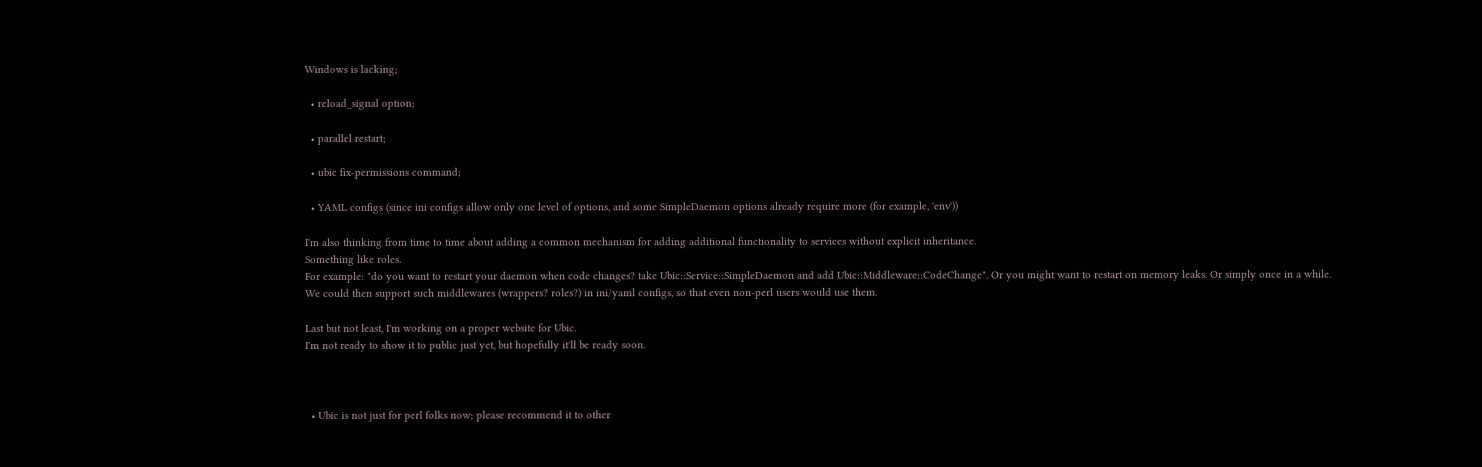Windows is lacking;

  • reload_signal option;

  • parallel restart;

  • ubic fix-permissions command;

  • YAML configs (since ini configs allow only one level of options, and some SimpleDaemon options already require more (for example, 'env'))

I'm also thinking from time to time about adding a common mechanism for adding additional functionality to services without explicit inheritance.
Something like roles.
For example: "do you want to restart your daemon when code changes? take Ubic::Service::SimpleDaemon and add Ubic::Middleware::CodeChange". Or you might want to restart on memory leaks. Or simply once in a while.
We could then support such middlewares (wrappers? roles?) in ini/yaml configs, so that even non-perl users would use them.

Last but not least, I'm working on a proper website for Ubic.
I'm not ready to show it to public just yet, but hopefully it'll be ready soon.



  • Ubic is not just for perl folks now; please recommend it to other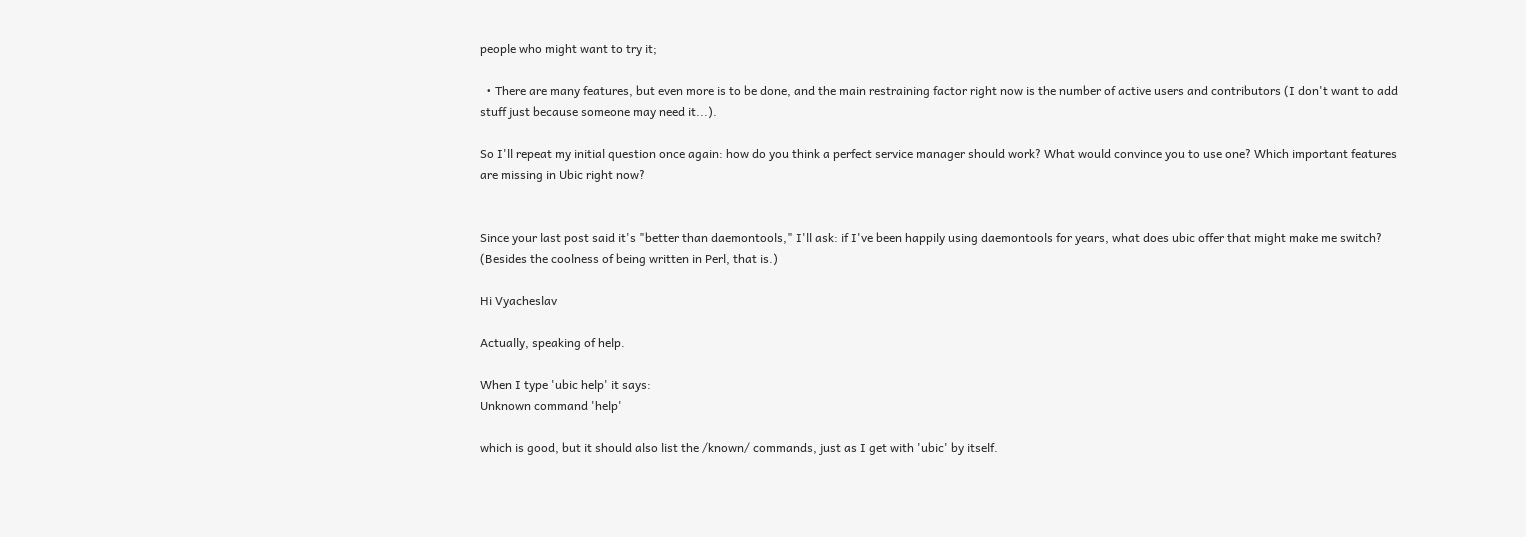people who might want to try it;

  • There are many features, but even more is to be done, and the main restraining factor right now is the number of active users and contributors (I don't want to add stuff just because someone may need it...).

So I'll repeat my initial question once again: how do you think a perfect service manager should work? What would convince you to use one? Which important features are missing in Ubic right now?


Since your last post said it's "better than daemontools," I'll ask: if I've been happily using daemontools for years, what does ubic offer that might make me switch? (Besides the coolness of being written in Perl, that is.)

Hi Vyacheslav

Actually, speaking of help.

When I type 'ubic help' it says:
Unknown command 'help'

which is good, but it should also list the /known/ commands, just as I get with 'ubic' by itself.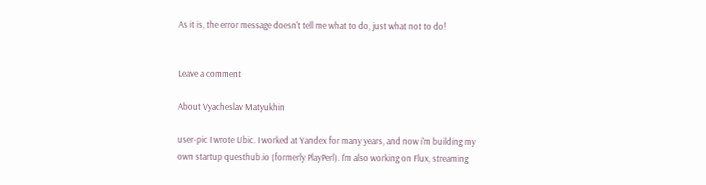As it is, the error message doesn't tell me what to do, just what not to do!


Leave a comment

About Vyacheslav Matyukhin

user-pic I wrote Ubic. I worked at Yandex for many years, and now i'm building my own startup questhub.io (formerly PlayPerl). I'm also working on Flux, streaming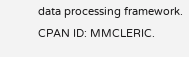data processing framework. CPAN ID: MMCLERIC.